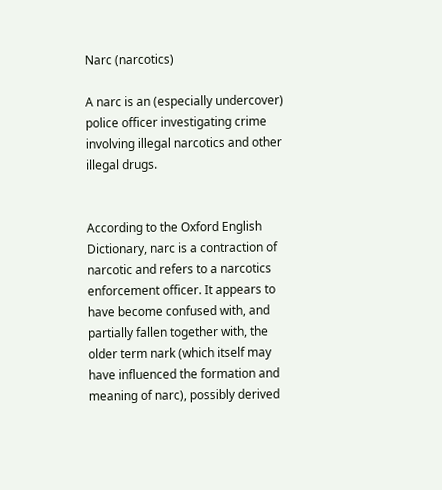Narc (narcotics)

A narc is an (especially undercover) police officer investigating crime involving illegal narcotics and other illegal drugs.


According to the Oxford English Dictionary, narc is a contraction of narcotic and refers to a narcotics enforcement officer. It appears to have become confused with, and partially fallen together with, the older term nark (which itself may have influenced the formation and meaning of narc), possibly derived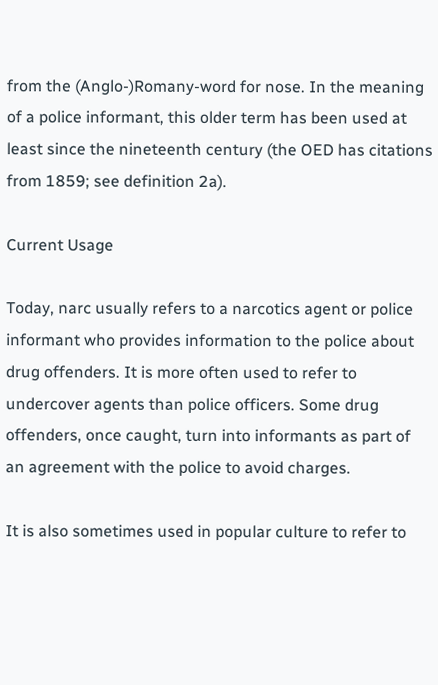from the (Anglo-)Romany-word for nose. In the meaning of a police informant, this older term has been used at least since the nineteenth century (the OED has citations from 1859; see definition 2a).

Current Usage

Today, narc usually refers to a narcotics agent or police informant who provides information to the police about drug offenders. It is more often used to refer to undercover agents than police officers. Some drug offenders, once caught, turn into informants as part of an agreement with the police to avoid charges.

It is also sometimes used in popular culture to refer to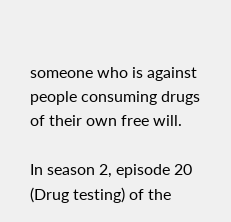someone who is against people consuming drugs of their own free will.

In season 2, episode 20 (Drug testing) of the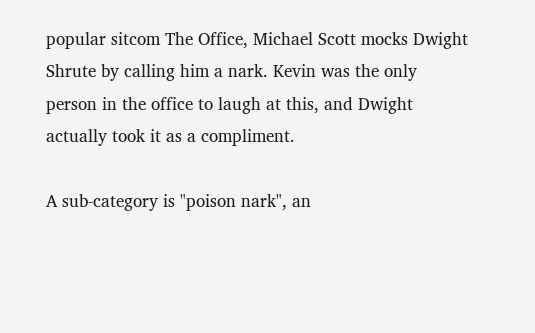popular sitcom The Office, Michael Scott mocks Dwight Shrute by calling him a nark. Kevin was the only person in the office to laugh at this, and Dwight actually took it as a compliment.

A sub-category is "poison nark", an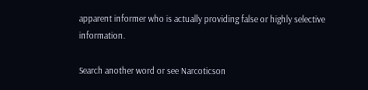apparent informer who is actually providing false or highly selective information.

Search another word or see Narcoticson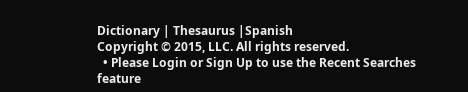Dictionary | Thesaurus |Spanish
Copyright © 2015, LLC. All rights reserved.
  • Please Login or Sign Up to use the Recent Searches feature